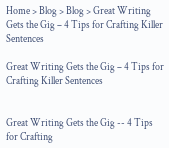Home > Blog > Blog > Great Writing Gets the Gig – 4 Tips for Crafting Killer Sentences

Great Writing Gets the Gig – 4 Tips for Crafting Killer Sentences


Great Writing Gets the Gig -- 4 Tips for Crafting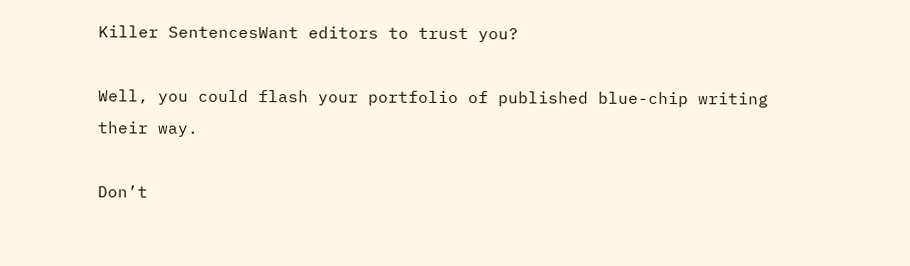Killer SentencesWant editors to trust you?

Well, you could flash your portfolio of published blue-chip writing their way.

Don’t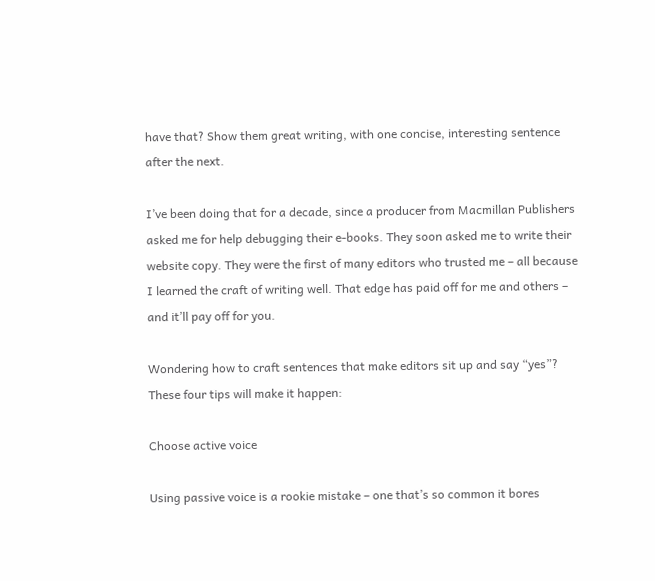have that? Show them great writing, with one concise, interesting sentence after the next.

I’ve been doing that for a decade, since a producer from Macmillan Publishers asked me for help debugging their e-books. They soon asked me to write their website copy. They were the first of many editors who trusted me – all because I learned the craft of writing well. That edge has paid off for me and others – and it’ll pay off for you.

Wondering how to craft sentences that make editors sit up and say “yes”? These four tips will make it happen:

Choose active voice

Using passive voice is a rookie mistake – one that’s so common it bores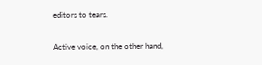editors to tears.

Active voice, on the other hand,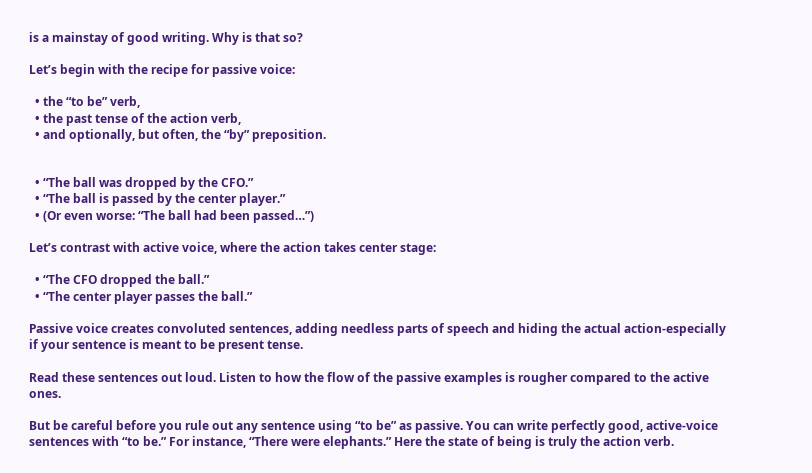is a mainstay of good writing. Why is that so?

Let’s begin with the recipe for passive voice:

  • the “to be” verb,
  • the past tense of the action verb,
  • and optionally, but often, the “by” preposition.


  • “The ball was dropped by the CFO.”
  • “The ball is passed by the center player.”
  • (Or even worse: “The ball had been passed…”)

Let’s contrast with active voice, where the action takes center stage:

  • “The CFO dropped the ball.”
  • “The center player passes the ball.”

Passive voice creates convoluted sentences, adding needless parts of speech and hiding the actual action-especially if your sentence is meant to be present tense.

Read these sentences out loud. Listen to how the flow of the passive examples is rougher compared to the active ones.

But be careful before you rule out any sentence using “to be” as passive. You can write perfectly good, active-voice sentences with “to be.” For instance, “There were elephants.” Here the state of being is truly the action verb.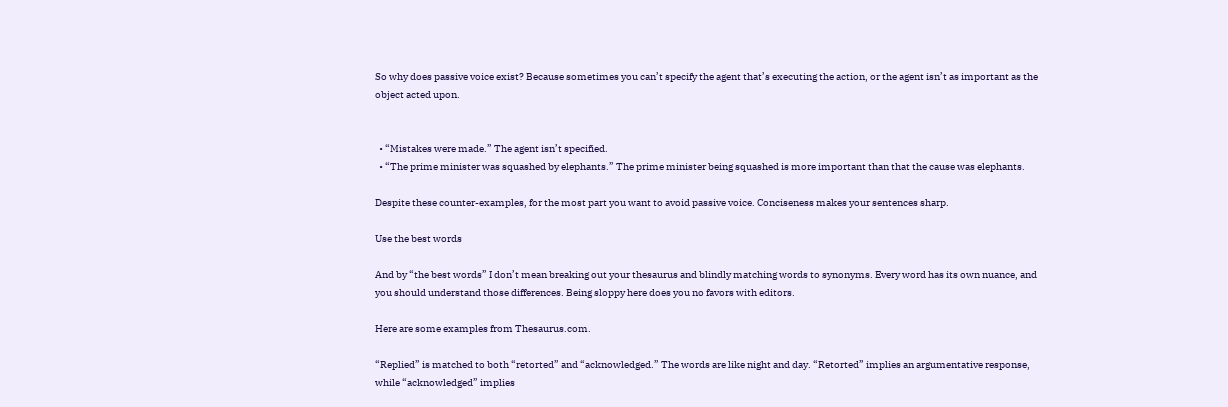So why does passive voice exist? Because sometimes you can’t specify the agent that’s executing the action, or the agent isn’t as important as the object acted upon.


  • “Mistakes were made.” The agent isn’t specified.
  • “The prime minister was squashed by elephants.” The prime minister being squashed is more important than that the cause was elephants.

Despite these counter-examples, for the most part you want to avoid passive voice. Conciseness makes your sentences sharp.

Use the best words

And by “the best words” I don’t mean breaking out your thesaurus and blindly matching words to synonyms. Every word has its own nuance, and you should understand those differences. Being sloppy here does you no favors with editors.

Here are some examples from Thesaurus.com.

“Replied” is matched to both “retorted” and “acknowledged.” The words are like night and day. “Retorted” implies an argumentative response, while “acknowledged” implies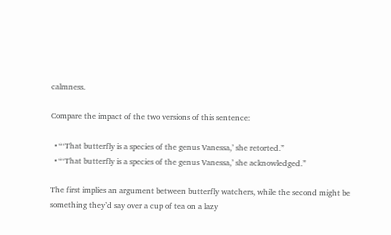calmness.

Compare the impact of the two versions of this sentence:

  • “‘That butterfly is a species of the genus Vanessa,’ she retorted.”
  • “‘That butterfly is a species of the genus Vanessa,’ she acknowledged.”

The first implies an argument between butterfly watchers, while the second might be something they’d say over a cup of tea on a lazy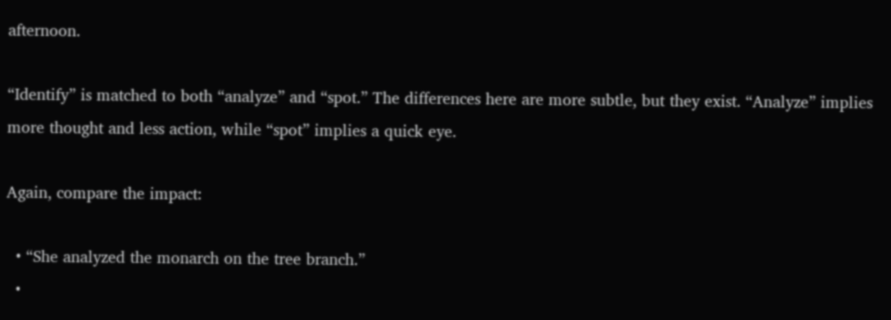afternoon.

“Identify” is matched to both “analyze” and “spot.” The differences here are more subtle, but they exist. “Analyze” implies more thought and less action, while “spot” implies a quick eye.

Again, compare the impact:

  • “She analyzed the monarch on the tree branch.”
  •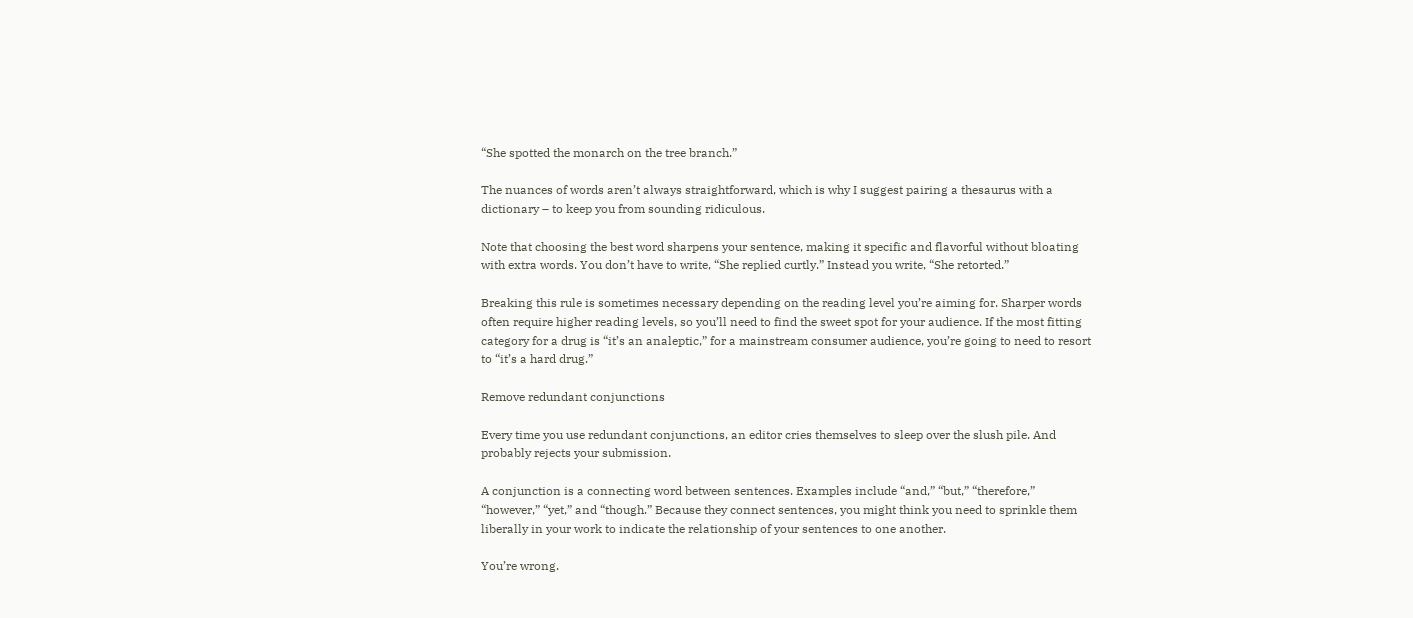“She spotted the monarch on the tree branch.”

The nuances of words aren’t always straightforward, which is why I suggest pairing a thesaurus with a dictionary – to keep you from sounding ridiculous.

Note that choosing the best word sharpens your sentence, making it specific and flavorful without bloating with extra words. You don’t have to write, “She replied curtly.” Instead you write, “She retorted.”

Breaking this rule is sometimes necessary depending on the reading level you’re aiming for. Sharper words often require higher reading levels, so you’ll need to find the sweet spot for your audience. If the most fitting category for a drug is “it’s an analeptic,” for a mainstream consumer audience, you’re going to need to resort to “it’s a hard drug.”

Remove redundant conjunctions

Every time you use redundant conjunctions, an editor cries themselves to sleep over the slush pile. And probably rejects your submission.

A conjunction is a connecting word between sentences. Examples include “and,” “but,” “therefore,” “however,” “yet,” and “though.” Because they connect sentences, you might think you need to sprinkle them liberally in your work to indicate the relationship of your sentences to one another.

You’re wrong.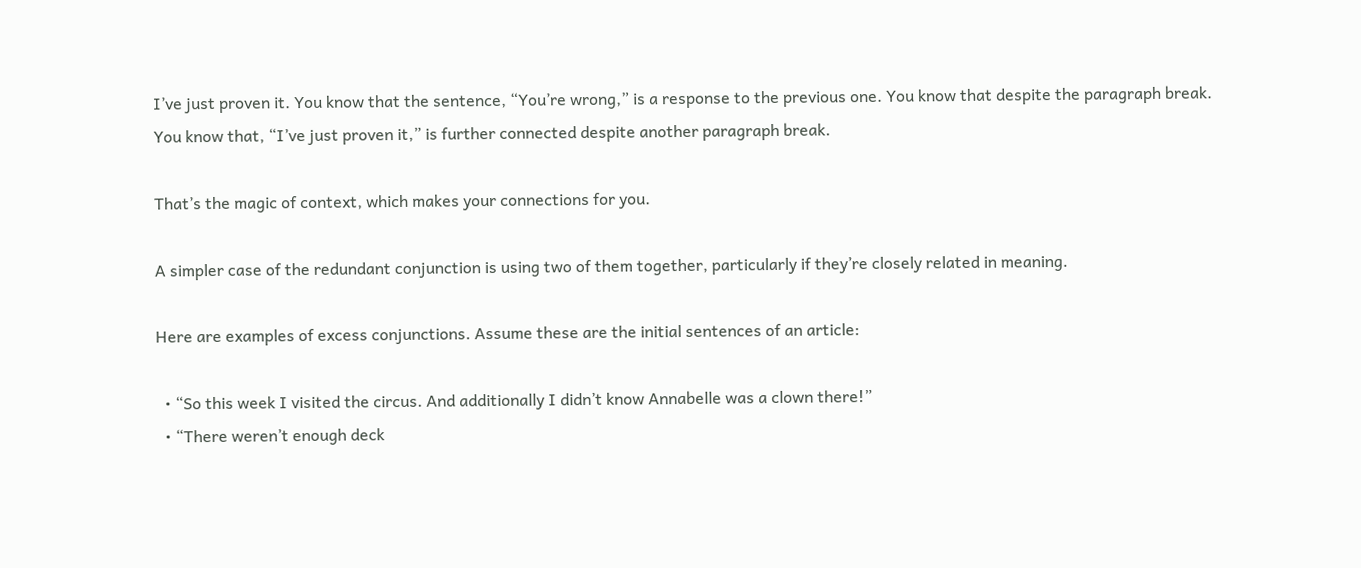I’ve just proven it. You know that the sentence, “You’re wrong,” is a response to the previous one. You know that despite the paragraph break. You know that, “I’ve just proven it,” is further connected despite another paragraph break.

That’s the magic of context, which makes your connections for you.

A simpler case of the redundant conjunction is using two of them together, particularly if they’re closely related in meaning.

Here are examples of excess conjunctions. Assume these are the initial sentences of an article:

  • “So this week I visited the circus. And additionally I didn’t know Annabelle was a clown there!”
  • “There weren’t enough deck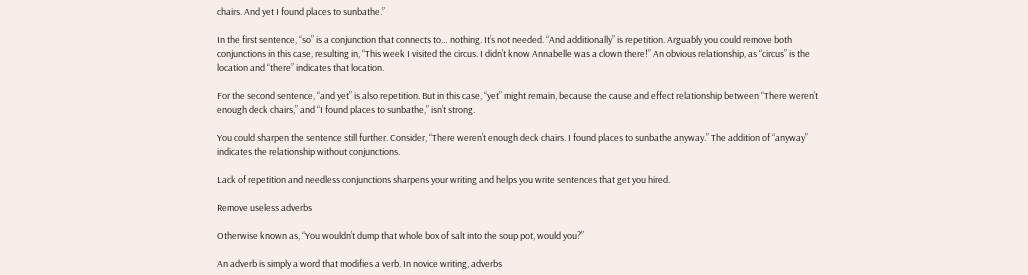chairs. And yet I found places to sunbathe.”

In the first sentence, “so” is a conjunction that connects to… nothing. It’s not needed. “And additionally” is repetition. Arguably you could remove both conjunctions in this case, resulting in, “This week I visited the circus. I didn’t know Annabelle was a clown there!” An obvious relationship, as “circus” is the location and “there” indicates that location.

For the second sentence, “and yet” is also repetition. But in this case, “yet” might remain, because the cause and effect relationship between “There weren’t enough deck chairs,” and “I found places to sunbathe,” isn’t strong.

You could sharpen the sentence still further. Consider, “There weren’t enough deck chairs. I found places to sunbathe anyway.” The addition of “anyway” indicates the relationship without conjunctions.

Lack of repetition and needless conjunctions sharpens your writing and helps you write sentences that get you hired.

Remove useless adverbs

Otherwise known as, “You wouldn’t dump that whole box of salt into the soup pot, would you?”

An adverb is simply a word that modifies a verb. In novice writing, adverbs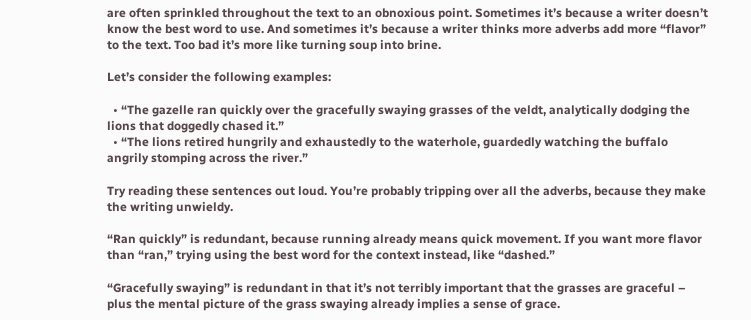are often sprinkled throughout the text to an obnoxious point. Sometimes it’s because a writer doesn’t know the best word to use. And sometimes it’s because a writer thinks more adverbs add more “flavor” to the text. Too bad it’s more like turning soup into brine.

Let’s consider the following examples:

  • “The gazelle ran quickly over the gracefully swaying grasses of the veldt, analytically dodging the lions that doggedly chased it.”
  • “The lions retired hungrily and exhaustedly to the waterhole, guardedly watching the buffalo angrily stomping across the river.”

Try reading these sentences out loud. You’re probably tripping over all the adverbs, because they make the writing unwieldy.

“Ran quickly” is redundant, because running already means quick movement. If you want more flavor than “ran,” trying using the best word for the context instead, like “dashed.”

“Gracefully swaying” is redundant in that it’s not terribly important that the grasses are graceful – plus the mental picture of the grass swaying already implies a sense of grace.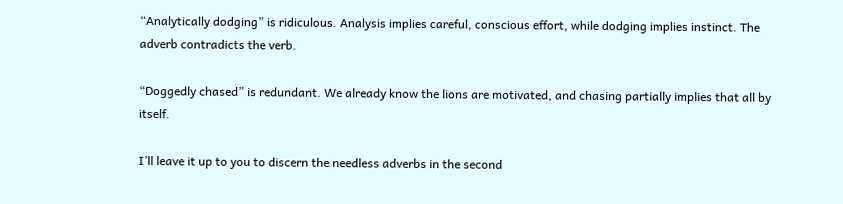“Analytically dodging” is ridiculous. Analysis implies careful, conscious effort, while dodging implies instinct. The adverb contradicts the verb.

“Doggedly chased” is redundant. We already know the lions are motivated, and chasing partially implies that all by itself.

I’ll leave it up to you to discern the needless adverbs in the second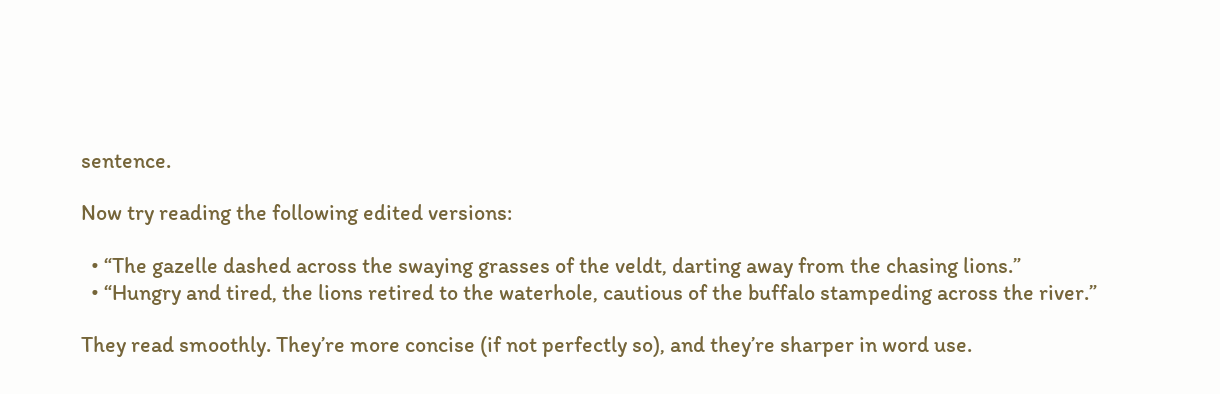sentence.

Now try reading the following edited versions:

  • “The gazelle dashed across the swaying grasses of the veldt, darting away from the chasing lions.”
  • “Hungry and tired, the lions retired to the waterhole, cautious of the buffalo stampeding across the river.”

They read smoothly. They’re more concise (if not perfectly so), and they’re sharper in word use.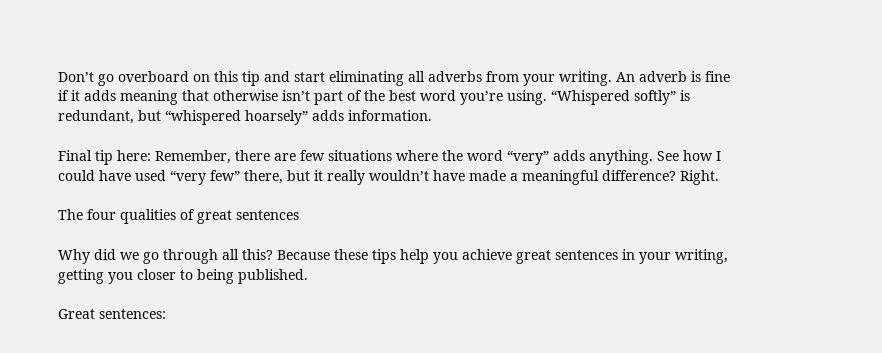Don’t go overboard on this tip and start eliminating all adverbs from your writing. An adverb is fine if it adds meaning that otherwise isn’t part of the best word you’re using. “Whispered softly” is redundant, but “whispered hoarsely” adds information.

Final tip here: Remember, there are few situations where the word “very” adds anything. See how I could have used “very few” there, but it really wouldn’t have made a meaningful difference? Right.

The four qualities of great sentences

Why did we go through all this? Because these tips help you achieve great sentences in your writing, getting you closer to being published.

Great sentences: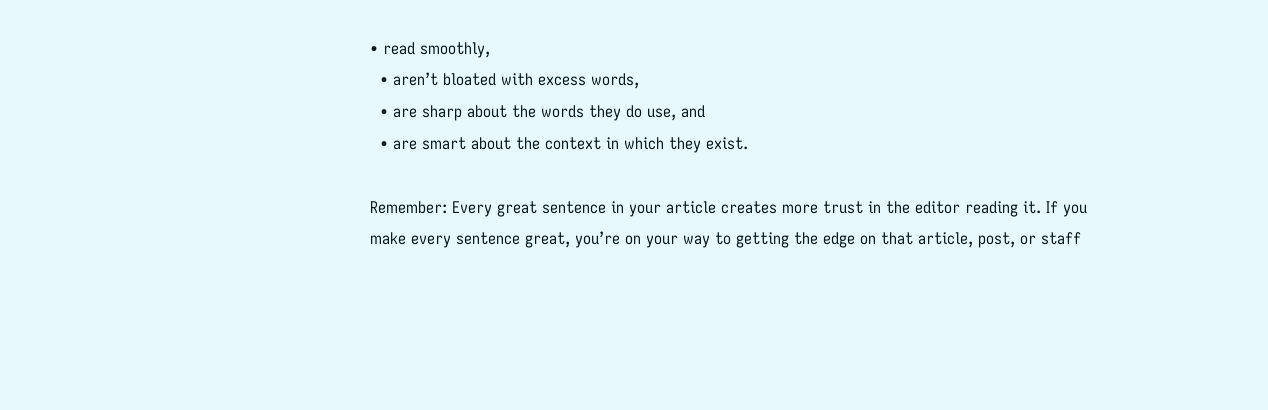• read smoothly,
  • aren’t bloated with excess words,
  • are sharp about the words they do use, and
  • are smart about the context in which they exist.

Remember: Every great sentence in your article creates more trust in the editor reading it. If you make every sentence great, you’re on your way to getting the edge on that article, post, or staff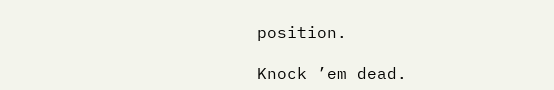position.

Knock ’em dead.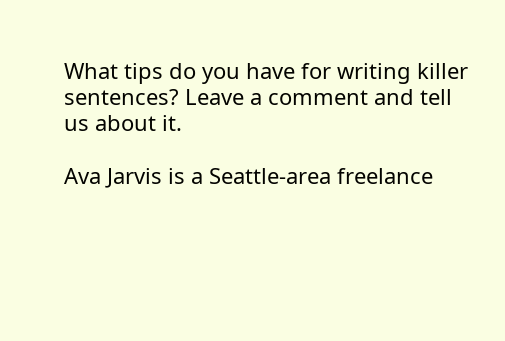What tips do you have for writing killer sentences? Leave a comment and tell us about it.

Ava Jarvis is a Seattle-area freelance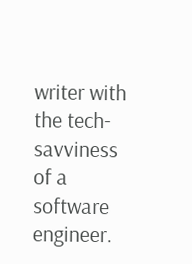writer with the tech-savviness of a software engineer.